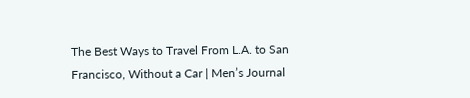The Best Ways to Travel From L.A. to San Francisco, Without a Car | Men’s Journal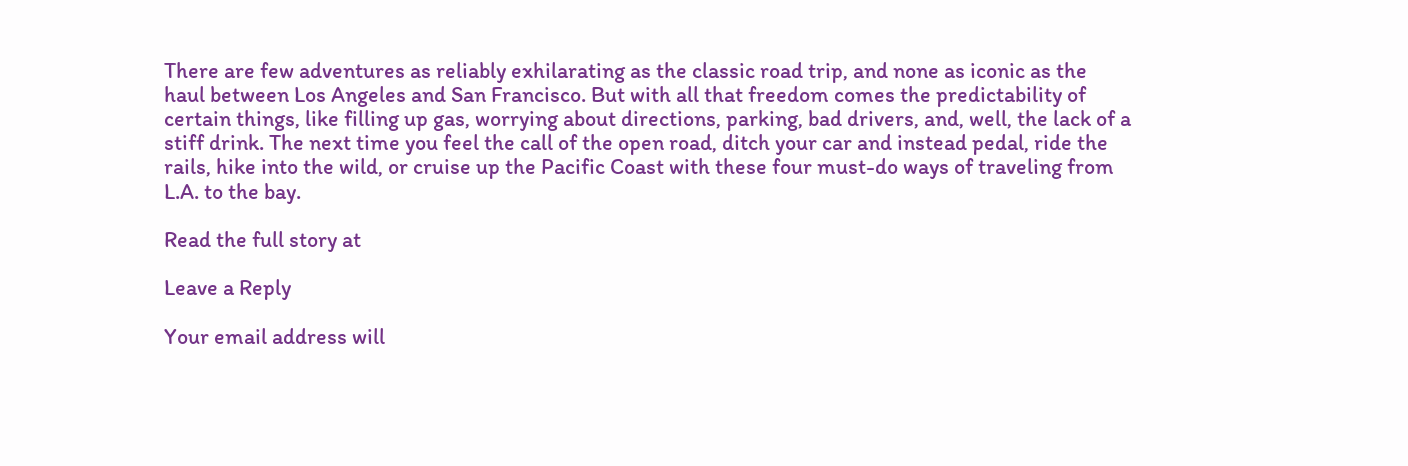There are few adventures as reliably exhilarating as the classic road trip, and none as iconic as the haul between Los Angeles and San Francisco. But with all that freedom comes the predictability of certain things, like filling up gas, worrying about directions, parking, bad drivers, and, well, the lack of a stiff drink. The next time you feel the call of the open road, ditch your car and instead pedal, ride the rails, hike into the wild, or cruise up the Pacific Coast with these four must-do ways of traveling from L.A. to the bay.

Read the full story at

Leave a Reply

Your email address will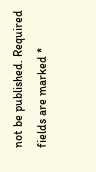not be published. Required fields are marked *